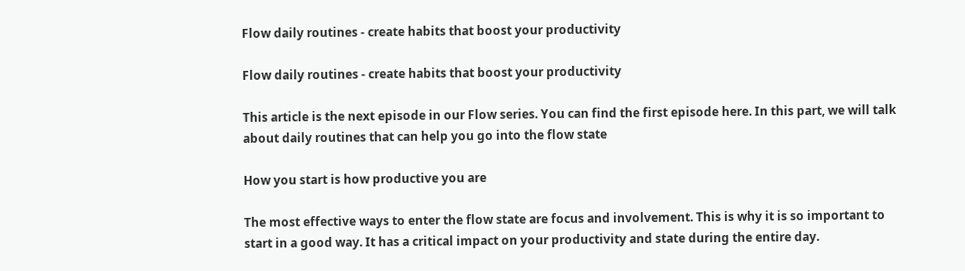Flow daily routines - create habits that boost your productivity

Flow daily routines - create habits that boost your productivity

This article is the next episode in our Flow series. You can find the first episode here. In this part, we will talk about daily routines that can help you go into the flow state

How you start is how productive you are

The most effective ways to enter the flow state are focus and involvement. This is why it is so important to start in a good way. It has a critical impact on your productivity and state during the entire day.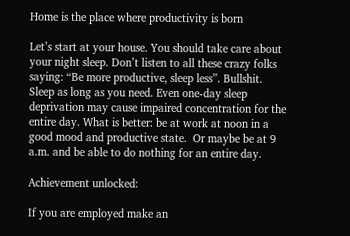Home is the place where productivity is born

Let’s start at your house. You should take care about your night sleep. Don’t listen to all these crazy folks saying: “Be more productive, sleep less”. Bullshit. Sleep as long as you need. Even one-day sleep deprivation may cause impaired concentration for the entire day. What is better: be at work at noon in a good mood and productive state.  Or maybe be at 9 a.m. and be able to do nothing for an entire day.

Achievement unlocked:

If you are employed make an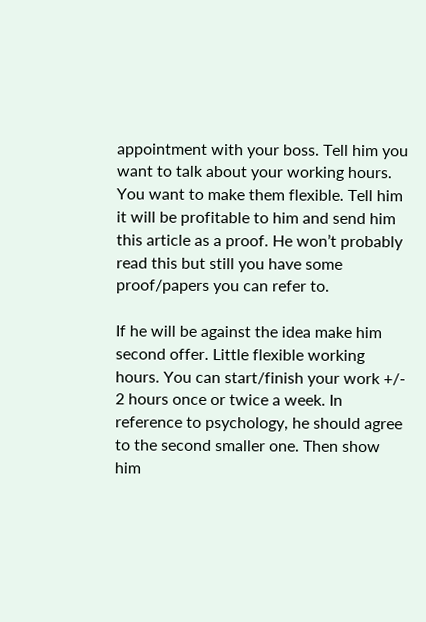appointment with your boss. Tell him you want to talk about your working hours. You want to make them flexible. Tell him it will be profitable to him and send him this article as a proof. He won’t probably read this but still you have some proof/papers you can refer to.

If he will be against the idea make him second offer. Little flexible working hours. You can start/finish your work +/- 2 hours once or twice a week. In reference to psychology, he should agree to the second smaller one. Then show him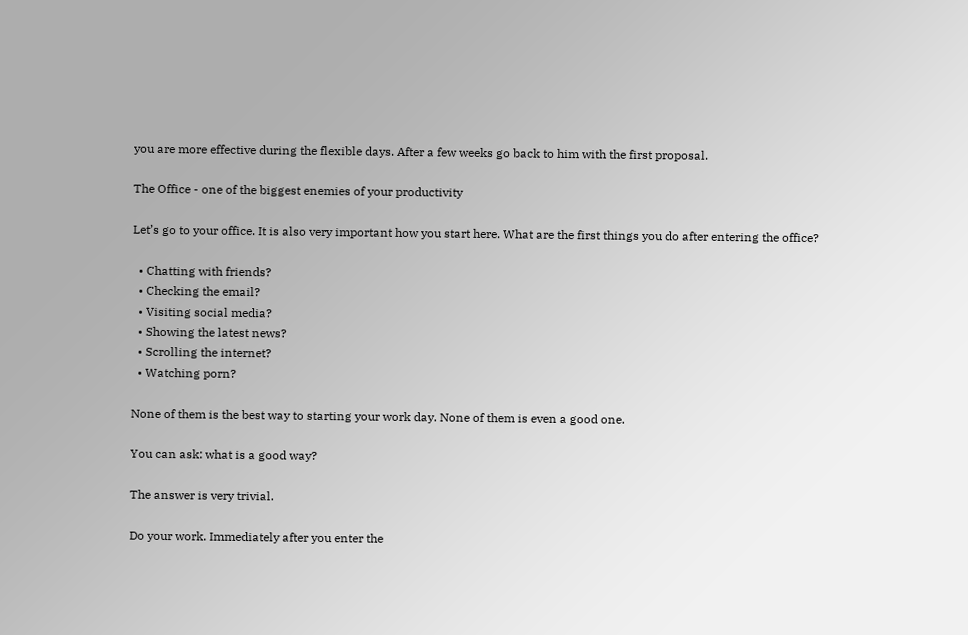you are more effective during the flexible days. After a few weeks go back to him with the first proposal.

The Office - one of the biggest enemies of your productivity

Let’s go to your office. It is also very important how you start here. What are the first things you do after entering the office?

  • Chatting with friends?
  • Checking the email?
  • Visiting social media?
  • Showing the latest news?
  • Scrolling the internet?
  • Watching porn?

None of them is the best way to starting your work day. None of them is even a good one.

You can ask: what is a good way?

The answer is very trivial.

Do your work. Immediately after you enter the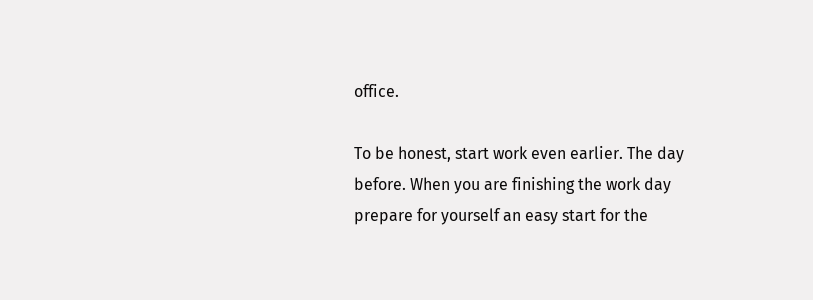office.

To be honest, start work even earlier. The day before. When you are finishing the work day prepare for yourself an easy start for the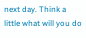next day. Think a little what will you do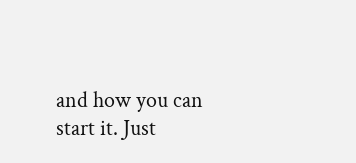and how you can start it. Just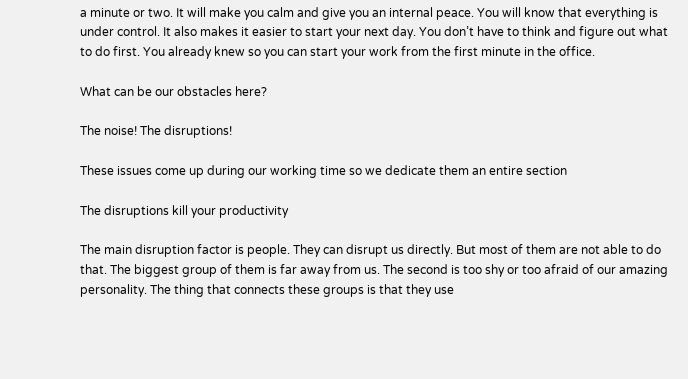a minute or two. It will make you calm and give you an internal peace. You will know that everything is under control. It also makes it easier to start your next day. You don’t have to think and figure out what to do first. You already knew so you can start your work from the first minute in the office.

What can be our obstacles here?

The noise! The disruptions!

These issues come up during our working time so we dedicate them an entire section

The disruptions kill your productivity

The main disruption factor is people. They can disrupt us directly. But most of them are not able to do that. The biggest group of them is far away from us. The second is too shy or too afraid of our amazing personality. The thing that connects these groups is that they use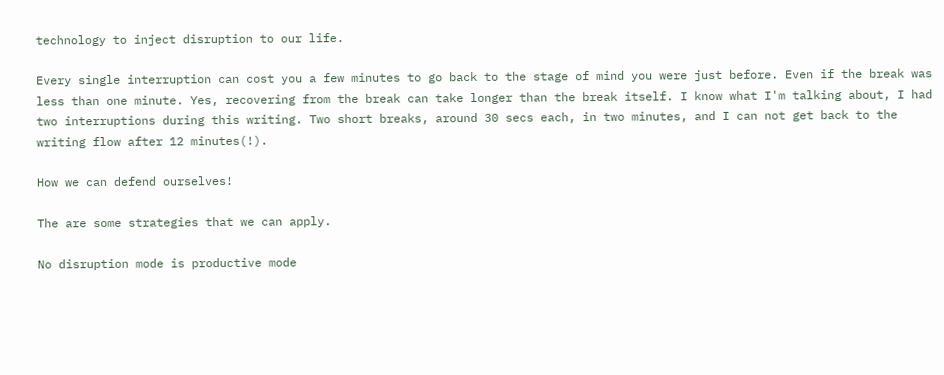technology to inject disruption to our life.

Every single interruption can cost you a few minutes to go back to the stage of mind you were just before. Even if the break was less than one minute. Yes, recovering from the break can take longer than the break itself. I know what I'm talking about, I had two interruptions during this writing. Two short breaks, around 30 secs each, in two minutes, and I can not get back to the writing flow after 12 minutes(!).

How we can defend ourselves!

The are some strategies that we can apply.

No disruption mode is productive mode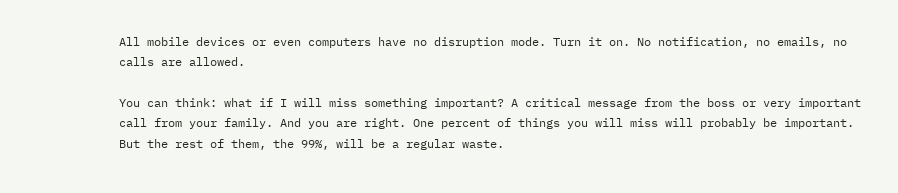All mobile devices or even computers have no disruption mode. Turn it on. No notification, no emails, no calls are allowed.

You can think: what if I will miss something important? A critical message from the boss or very important call from your family. And you are right. One percent of things you will miss will probably be important. But the rest of them, the 99%, will be a regular waste.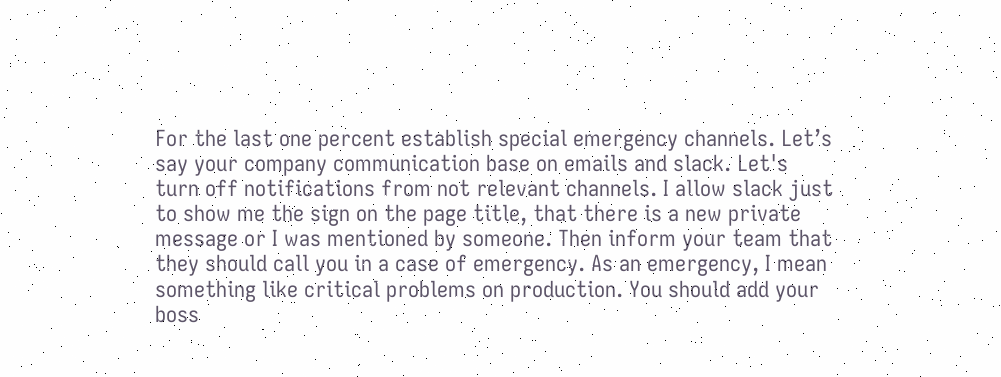For the last one percent establish special emergency channels. Let’s say your company communication base on emails and slack. Let's turn off notifications from not relevant channels. I allow slack just to show me the sign on the page title, that there is a new private message or I was mentioned by someone. Then inform your team that they should call you in a case of emergency. As an emergency, I mean something like critical problems on production. You should add your boss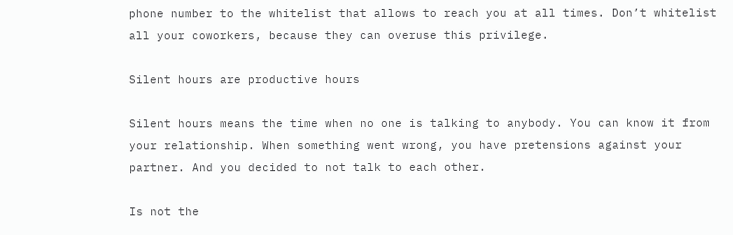phone number to the whitelist that allows to reach you at all times. Don’t whitelist all your coworkers, because they can overuse this privilege.

Silent hours are productive hours

Silent hours means the time when no one is talking to anybody. You can know it from your relationship. When something went wrong, you have pretensions against your partner. And you decided to not talk to each other.

Is not the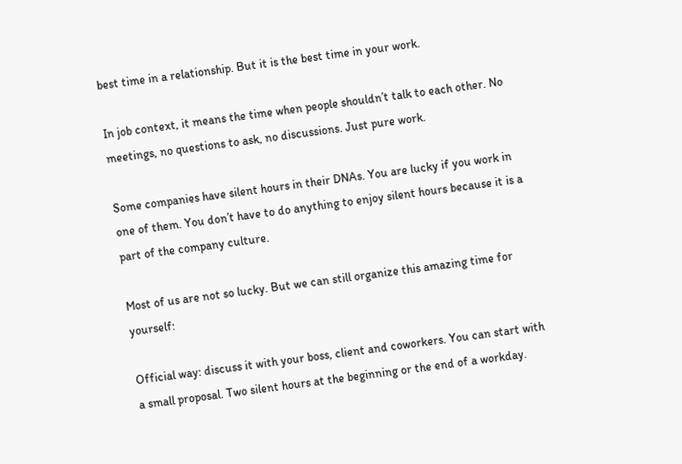best time in a relationship. But it is the best time in your work.

In job context, it means the time when people shouldn’t talk to each other. No meetings, no questions to ask, no discussions. Just pure work.

Some companies have silent hours in their DNAs. You are lucky if you work in one of them. You don’t have to do anything to enjoy silent hours because it is a part of the company culture.

Most of us are not so lucky. But we can still organize this amazing time for yourself:

Official way: discuss it with your boss, client and coworkers. You can start with a small proposal. Two silent hours at the beginning or the end of a workday.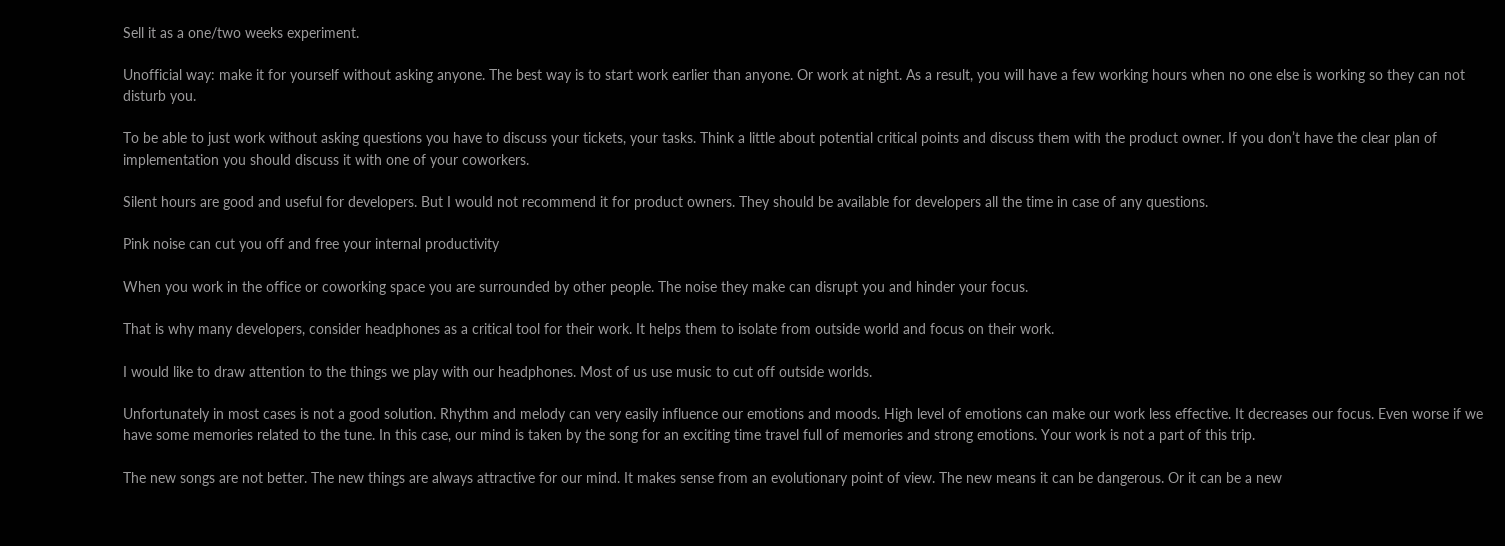Sell it as a one/two weeks experiment.

Unofficial way: make it for yourself without asking anyone. The best way is to start work earlier than anyone. Or work at night. As a result, you will have a few working hours when no one else is working so they can not disturb you.

To be able to just work without asking questions you have to discuss your tickets, your tasks. Think a little about potential critical points and discuss them with the product owner. If you don’t have the clear plan of implementation you should discuss it with one of your coworkers.

Silent hours are good and useful for developers. But I would not recommend it for product owners. They should be available for developers all the time in case of any questions.

Pink noise can cut you off and free your internal productivity

When you work in the office or coworking space you are surrounded by other people. The noise they make can disrupt you and hinder your focus.

That is why many developers, consider headphones as a critical tool for their work. It helps them to isolate from outside world and focus on their work.

I would like to draw attention to the things we play with our headphones. Most of us use music to cut off outside worlds.

Unfortunately in most cases is not a good solution. Rhythm and melody can very easily influence our emotions and moods. High level of emotions can make our work less effective. It decreases our focus. Even worse if we have some memories related to the tune. In this case, our mind is taken by the song for an exciting time travel full of memories and strong emotions. Your work is not a part of this trip.

The new songs are not better. The new things are always attractive for our mind. It makes sense from an evolutionary point of view. The new means it can be dangerous. Or it can be a new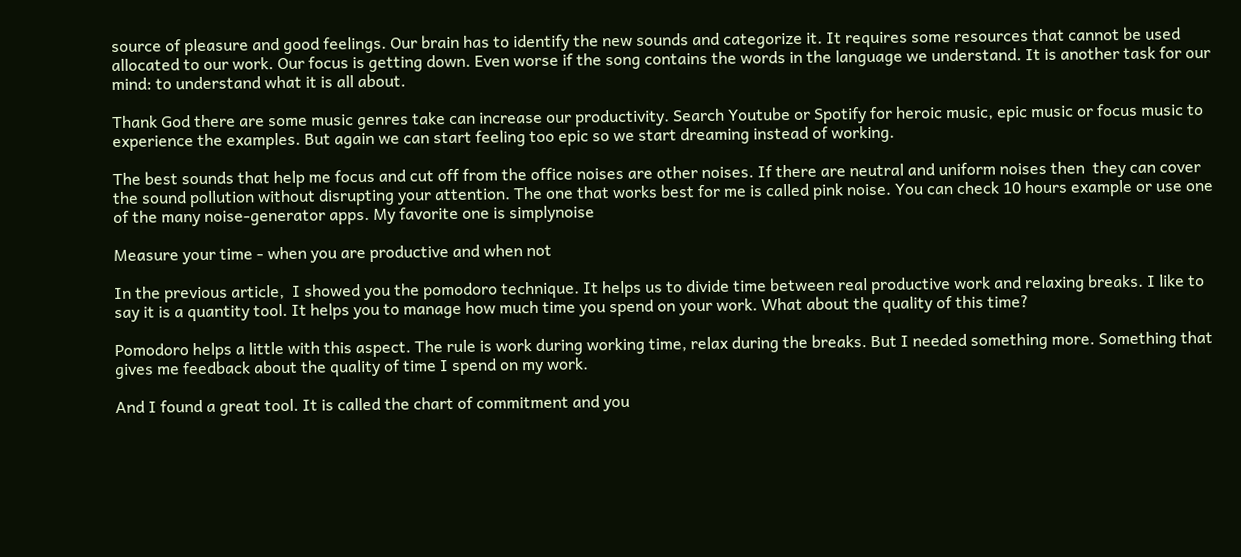source of pleasure and good feelings. Our brain has to identify the new sounds and categorize it. It requires some resources that cannot be used allocated to our work. Our focus is getting down. Even worse if the song contains the words in the language we understand. It is another task for our mind: to understand what it is all about.

Thank God there are some music genres take can increase our productivity. Search Youtube or Spotify for heroic music, epic music or focus music to experience the examples. But again we can start feeling too epic so we start dreaming instead of working.

The best sounds that help me focus and cut off from the office noises are other noises. If there are neutral and uniform noises then  they can cover the sound pollution without disrupting your attention. The one that works best for me is called pink noise. You can check 10 hours example or use one of the many noise-generator apps. My favorite one is simplynoise

Measure your time - when you are productive and when not

In the previous article,  I showed you the pomodoro technique. It helps us to divide time between real productive work and relaxing breaks. I like to say it is a quantity tool. It helps you to manage how much time you spend on your work. What about the quality of this time?

Pomodoro helps a little with this aspect. The rule is work during working time, relax during the breaks. But I needed something more. Something that gives me feedback about the quality of time I spend on my work.

And I found a great tool. It is called the chart of commitment and you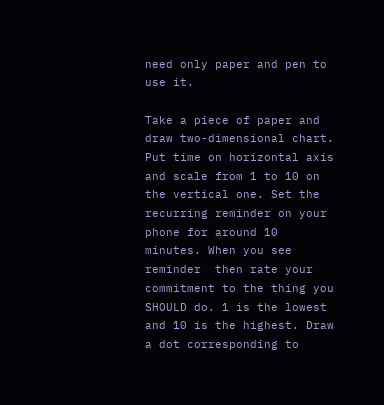need only paper and pen to use it.

Take a piece of paper and draw two-dimensional chart. Put time on horizontal axis and scale from 1 to 10 on the vertical one. Set the recurring reminder on your phone for around 10 minutes. When you see reminder  then rate your commitment to the thing you SHOULD do. 1 is the lowest and 10 is the highest. Draw a dot corresponding to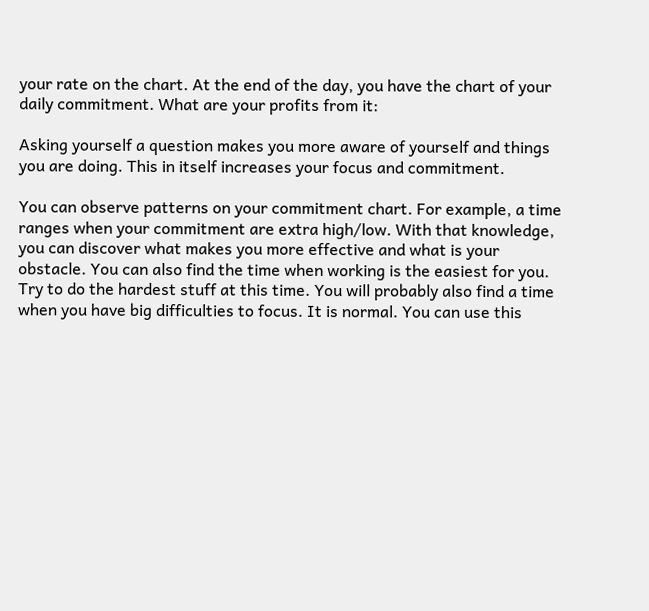your rate on the chart. At the end of the day, you have the chart of your daily commitment. What are your profits from it:

Asking yourself a question makes you more aware of yourself and things you are doing. This in itself increases your focus and commitment.

You can observe patterns on your commitment chart. For example, a time ranges when your commitment are extra high/low. With that knowledge, you can discover what makes you more effective and what is your obstacle. You can also find the time when working is the easiest for you. Try to do the hardest stuff at this time. You will probably also find a time when you have big difficulties to focus. It is normal. You can use this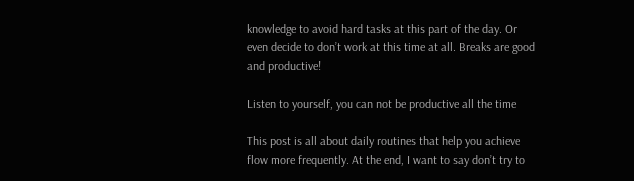knowledge to avoid hard tasks at this part of the day. Or even decide to don’t work at this time at all. Breaks are good and productive!

Listen to yourself, you can not be productive all the time

This post is all about daily routines that help you achieve flow more frequently. At the end, I want to say don’t try to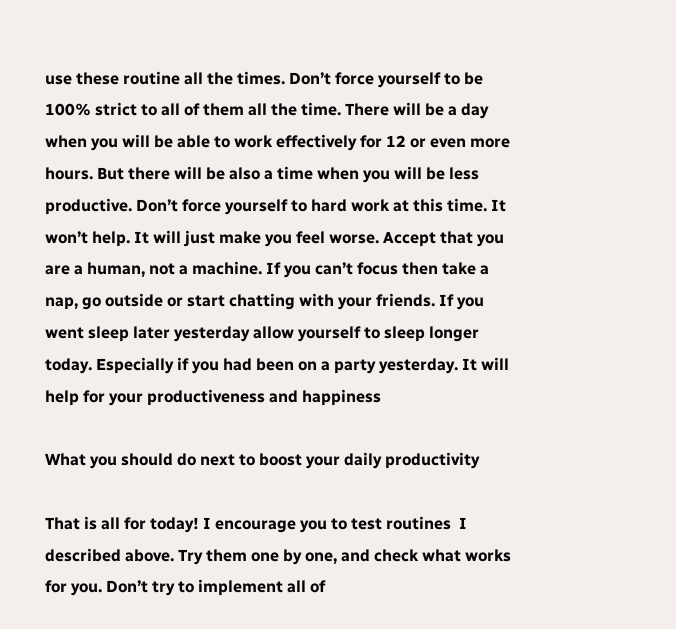use these routine all the times. Don’t force yourself to be 100% strict to all of them all the time. There will be a day when you will be able to work effectively for 12 or even more hours. But there will be also a time when you will be less productive. Don’t force yourself to hard work at this time. It won’t help. It will just make you feel worse. Accept that you are a human, not a machine. If you can’t focus then take a nap, go outside or start chatting with your friends. If you went sleep later yesterday allow yourself to sleep longer today. Especially if you had been on a party yesterday. It will help for your productiveness and happiness

What you should do next to boost your daily productivity

That is all for today! I encourage you to test routines  I described above. Try them one by one, and check what works for you. Don’t try to implement all of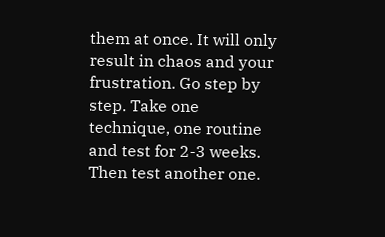them at once. It will only result in chaos and your frustration. Go step by step. Take one technique, one routine and test for 2-3 weeks. Then test another one.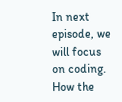In next episode, we will focus on coding. How the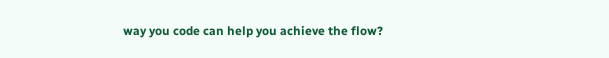way you code can help you achieve the flow?